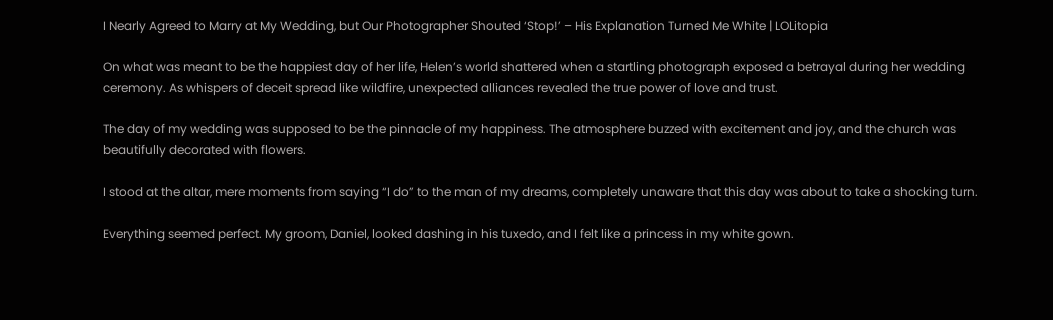I Nearly Agreed to Marry at My Wedding, but Our Photographer Shouted ‘Stop!’ – His Explanation Turned Me White | LOLitopia

On what was meant to be the happiest day of her life, Helen’s world shattered when a startling photograph exposed a betrayal during her wedding ceremony. As whispers of deceit spread like wildfire, unexpected alliances revealed the true power of love and trust.

The day of my wedding was supposed to be the pinnacle of my happiness. The atmosphere buzzed with excitement and joy, and the church was beautifully decorated with flowers.

I stood at the altar, mere moments from saying “I do” to the man of my dreams, completely unaware that this day was about to take a shocking turn.

Everything seemed perfect. My groom, Daniel, looked dashing in his tuxedo, and I felt like a princess in my white gown.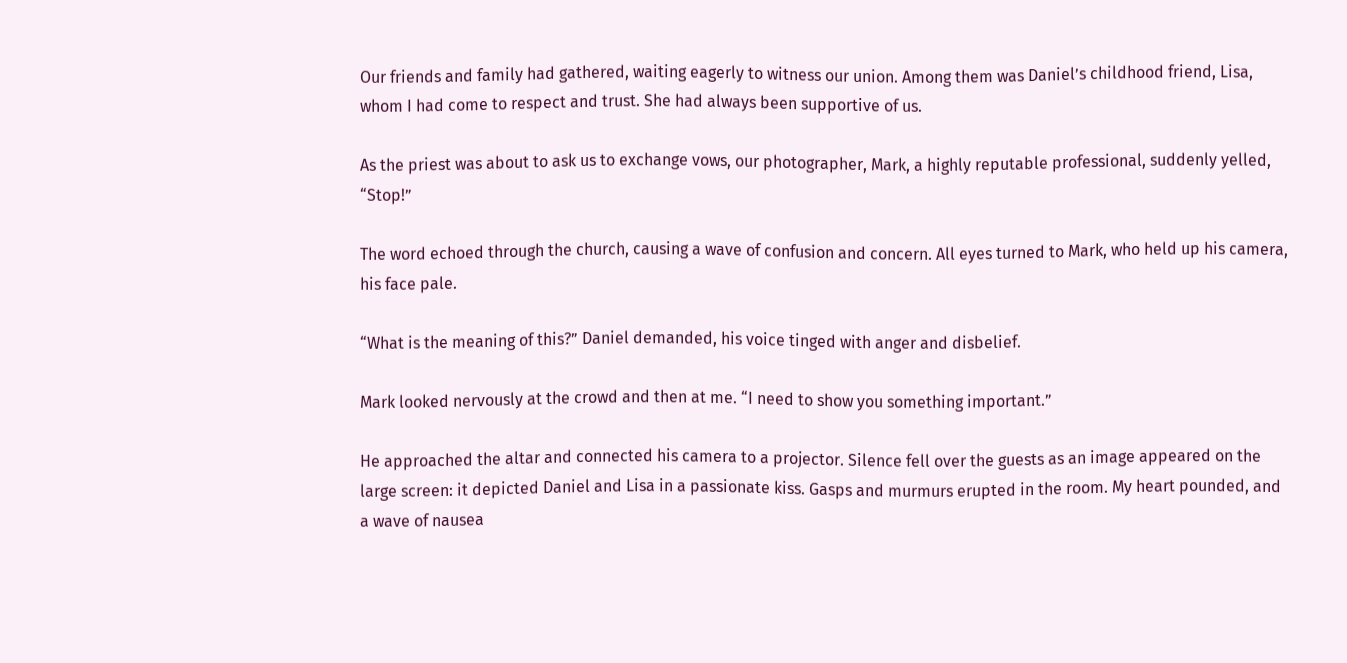Our friends and family had gathered, waiting eagerly to witness our union. Among them was Daniel’s childhood friend, Lisa, whom I had come to respect and trust. She had always been supportive of us.

As the priest was about to ask us to exchange vows, our photographer, Mark, a highly reputable professional, suddenly yelled, “Stop!”

The word echoed through the church, causing a wave of confusion and concern. All eyes turned to Mark, who held up his camera, his face pale.

“What is the meaning of this?” Daniel demanded, his voice tinged with anger and disbelief.

Mark looked nervously at the crowd and then at me. “I need to show you something important.”

He approached the altar and connected his camera to a projector. Silence fell over the guests as an image appeared on the large screen: it depicted Daniel and Lisa in a passionate kiss. Gasps and murmurs erupted in the room. My heart pounded, and a wave of nausea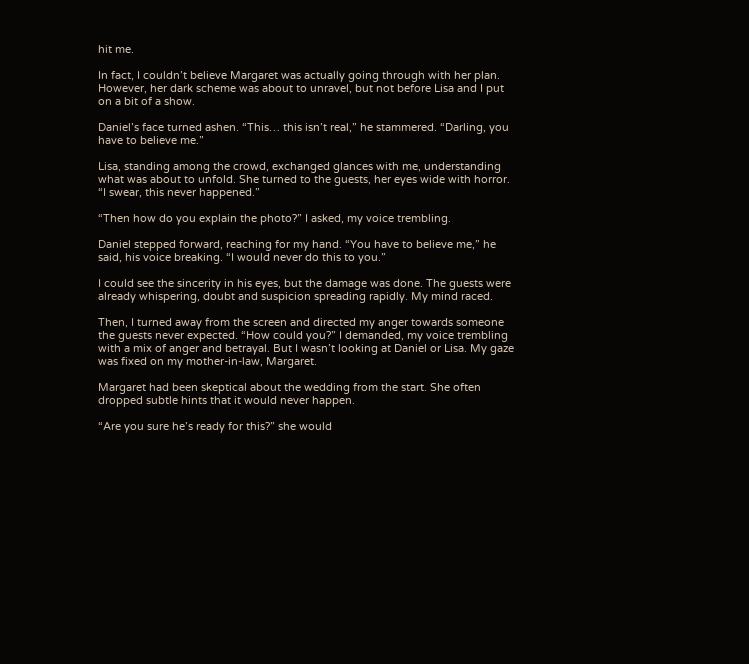hit me.

In fact, I couldn’t believe Margaret was actually going through with her plan. However, her dark scheme was about to unravel, but not before Lisa and I put on a bit of a show.

Daniel’s face turned ashen. “This… this isn’t real,” he stammered. “Darling, you have to believe me.”

Lisa, standing among the crowd, exchanged glances with me, understanding what was about to unfold. She turned to the guests, her eyes wide with horror. “I swear, this never happened.”

“Then how do you explain the photo?” I asked, my voice trembling.

Daniel stepped forward, reaching for my hand. “You have to believe me,” he said, his voice breaking. “I would never do this to you.”

I could see the sincerity in his eyes, but the damage was done. The guests were already whispering, doubt and suspicion spreading rapidly. My mind raced.

Then, I turned away from the screen and directed my anger towards someone the guests never expected. “How could you?” I demanded, my voice trembling with a mix of anger and betrayal. But I wasn’t looking at Daniel or Lisa. My gaze was fixed on my mother-in-law, Margaret.

Margaret had been skeptical about the wedding from the start. She often dropped subtle hints that it would never happen.

“Are you sure he’s ready for this?” she would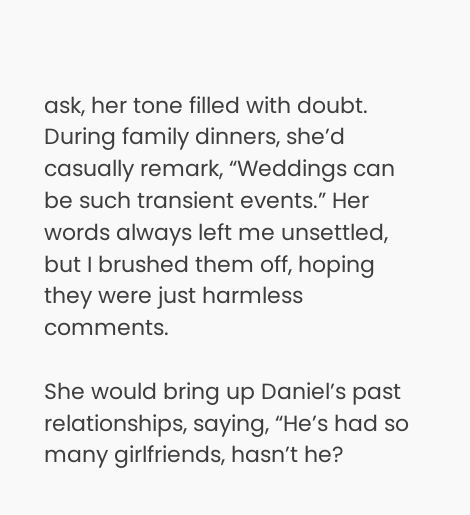ask, her tone filled with doubt. During family dinners, she’d casually remark, “Weddings can be such transient events.” Her words always left me unsettled, but I brushed them off, hoping they were just harmless comments.

She would bring up Daniel’s past relationships, saying, “He’s had so many girlfriends, hasn’t he?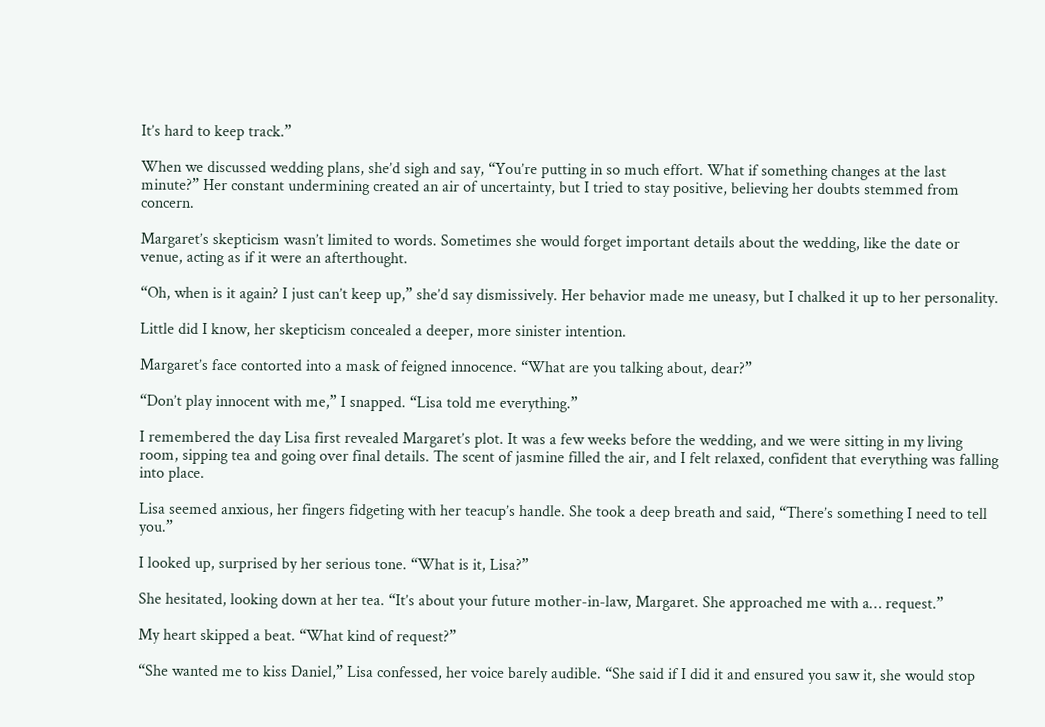It’s hard to keep track.”

When we discussed wedding plans, she’d sigh and say, “You’re putting in so much effort. What if something changes at the last minute?” Her constant undermining created an air of uncertainty, but I tried to stay positive, believing her doubts stemmed from concern.

Margaret’s skepticism wasn’t limited to words. Sometimes she would forget important details about the wedding, like the date or venue, acting as if it were an afterthought.

“Oh, when is it again? I just can’t keep up,” she’d say dismissively. Her behavior made me uneasy, but I chalked it up to her personality.

Little did I know, her skepticism concealed a deeper, more sinister intention.

Margaret’s face contorted into a mask of feigned innocence. “What are you talking about, dear?”

“Don’t play innocent with me,” I snapped. “Lisa told me everything.”

I remembered the day Lisa first revealed Margaret’s plot. It was a few weeks before the wedding, and we were sitting in my living room, sipping tea and going over final details. The scent of jasmine filled the air, and I felt relaxed, confident that everything was falling into place.

Lisa seemed anxious, her fingers fidgeting with her teacup’s handle. She took a deep breath and said, “There’s something I need to tell you.”

I looked up, surprised by her serious tone. “What is it, Lisa?”

She hesitated, looking down at her tea. “It’s about your future mother-in-law, Margaret. She approached me with a… request.”

My heart skipped a beat. “What kind of request?”

“She wanted me to kiss Daniel,” Lisa confessed, her voice barely audible. “She said if I did it and ensured you saw it, she would stop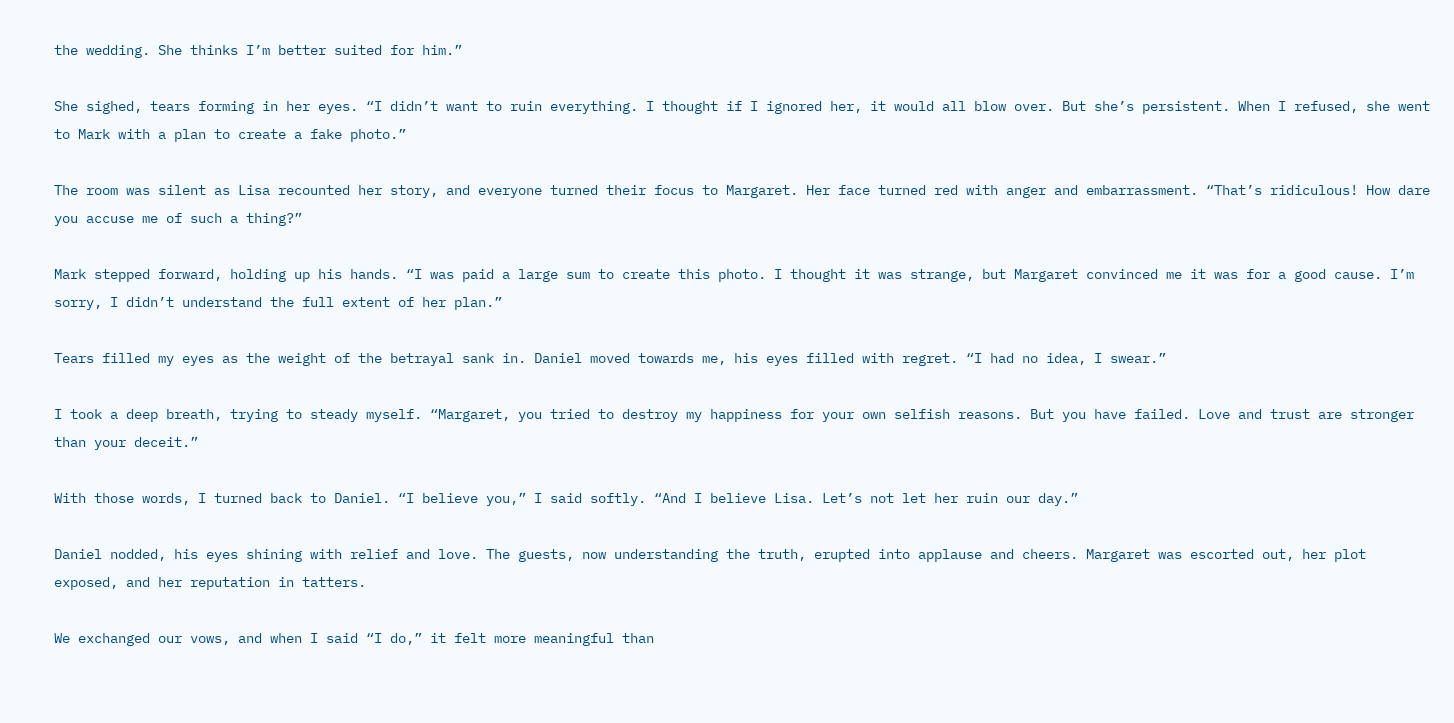the wedding. She thinks I’m better suited for him.”

She sighed, tears forming in her eyes. “I didn’t want to ruin everything. I thought if I ignored her, it would all blow over. But she’s persistent. When I refused, she went to Mark with a plan to create a fake photo.”

The room was silent as Lisa recounted her story, and everyone turned their focus to Margaret. Her face turned red with anger and embarrassment. “That’s ridiculous! How dare you accuse me of such a thing?”

Mark stepped forward, holding up his hands. “I was paid a large sum to create this photo. I thought it was strange, but Margaret convinced me it was for a good cause. I’m sorry, I didn’t understand the full extent of her plan.”

Tears filled my eyes as the weight of the betrayal sank in. Daniel moved towards me, his eyes filled with regret. “I had no idea, I swear.”

I took a deep breath, trying to steady myself. “Margaret, you tried to destroy my happiness for your own selfish reasons. But you have failed. Love and trust are stronger than your deceit.”

With those words, I turned back to Daniel. “I believe you,” I said softly. “And I believe Lisa. Let’s not let her ruin our day.”

Daniel nodded, his eyes shining with relief and love. The guests, now understanding the truth, erupted into applause and cheers. Margaret was escorted out, her plot exposed, and her reputation in tatters.

We exchanged our vows, and when I said “I do,” it felt more meaningful than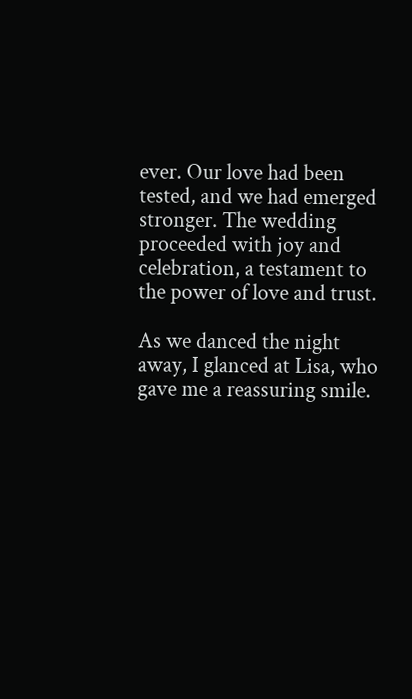ever. Our love had been tested, and we had emerged stronger. The wedding proceeded with joy and celebration, a testament to the power of love and trust.

As we danced the night away, I glanced at Lisa, who gave me a reassuring smile.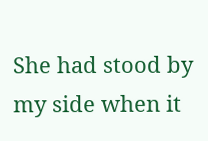She had stood by my side when it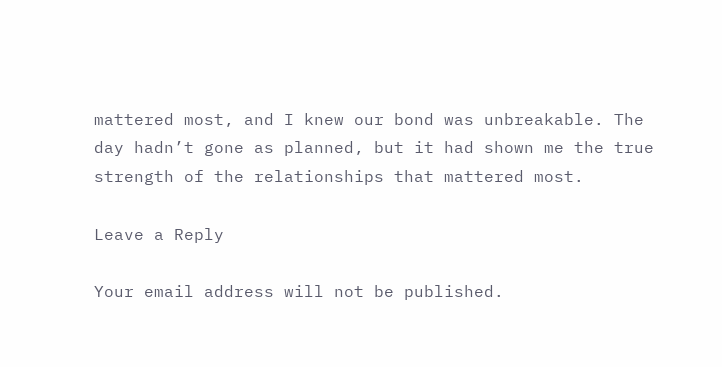mattered most, and I knew our bond was unbreakable. The day hadn’t gone as planned, but it had shown me the true strength of the relationships that mattered most.

Leave a Reply

Your email address will not be published.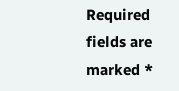Required fields are marked *